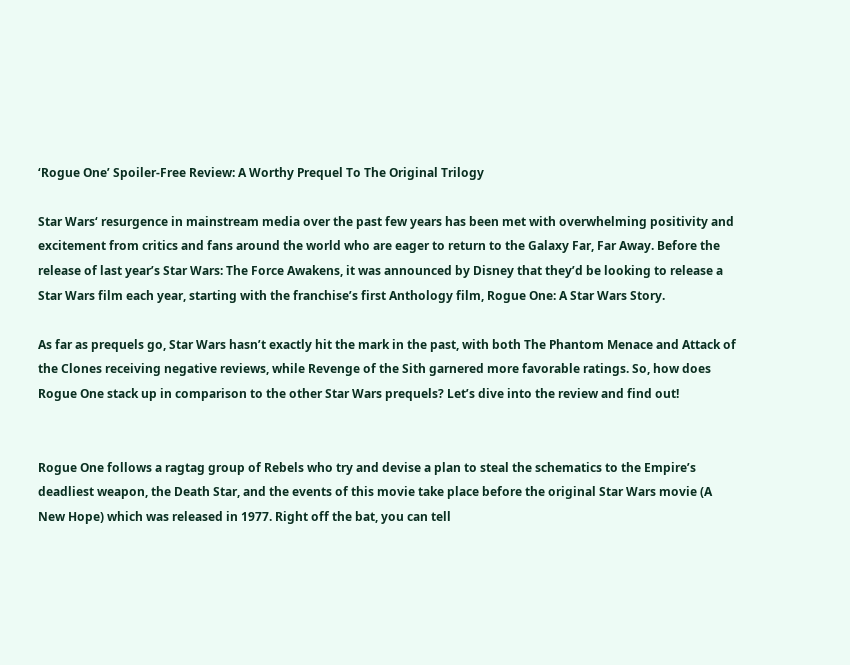‘Rogue One’ Spoiler-Free Review: A Worthy Prequel To The Original Trilogy

Star Wars‘ resurgence in mainstream media over the past few years has been met with overwhelming positivity and excitement from critics and fans around the world who are eager to return to the Galaxy Far, Far Away. Before the release of last year’s Star Wars: The Force Awakens, it was announced by Disney that they’d be looking to release a Star Wars film each year, starting with the franchise’s first Anthology film, Rogue One: A Star Wars Story.

As far as prequels go, Star Wars hasn’t exactly hit the mark in the past, with both The Phantom Menace and Attack of the Clones receiving negative reviews, while Revenge of the Sith garnered more favorable ratings. So, how does Rogue One stack up in comparison to the other Star Wars prequels? Let’s dive into the review and find out!


Rogue One follows a ragtag group of Rebels who try and devise a plan to steal the schematics to the Empire’s deadliest weapon, the Death Star, and the events of this movie take place before the original Star Wars movie (A New Hope) which was released in 1977. Right off the bat, you can tell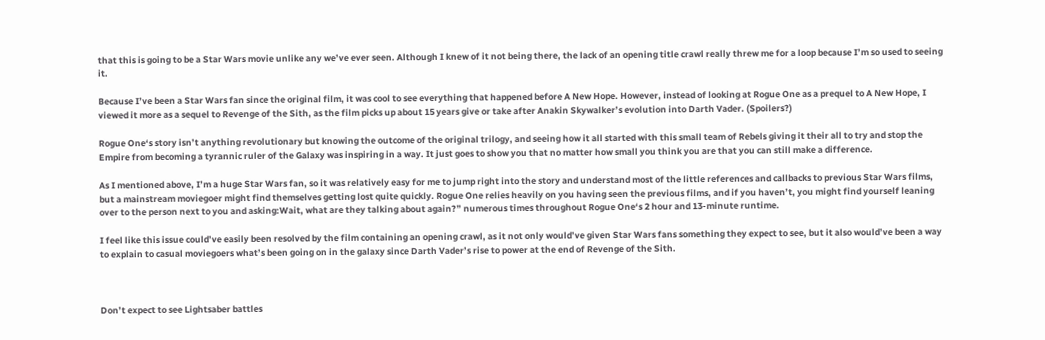that this is going to be a Star Wars movie unlike any we’ve ever seen. Although I knew of it not being there, the lack of an opening title crawl really threw me for a loop because I’m so used to seeing it.

Because I’ve been a Star Wars fan since the original film, it was cool to see everything that happened before A New Hope. However, instead of looking at Rogue One as a prequel to A New Hope, I viewed it more as a sequel to Revenge of the Sith, as the film picks up about 15 years give or take after Anakin Skywalker’s evolution into Darth Vader. (Spoilers?)

Rogue One‘s story isn’t anything revolutionary but knowing the outcome of the original trilogy, and seeing how it all started with this small team of Rebels giving it their all to try and stop the Empire from becoming a tyrannic ruler of the Galaxy was inspiring in a way. It just goes to show you that no matter how small you think you are that you can still make a difference.

As I mentioned above, I’m a huge Star Wars fan, so it was relatively easy for me to jump right into the story and understand most of the little references and callbacks to previous Star Wars films, but a mainstream moviegoer might find themselves getting lost quite quickly. Rogue One relies heavily on you having seen the previous films, and if you haven’t, you might find yourself leaning over to the person next to you and asking:Wait, what are they talking about again?” numerous times throughout Rogue One‘s 2 hour and 13-minute runtime.

I feel like this issue could’ve easily been resolved by the film containing an opening crawl, as it not only would’ve given Star Wars fans something they expect to see, but it also would’ve been a way to explain to casual moviegoers what’s been going on in the galaxy since Darth Vader’s rise to power at the end of Revenge of the Sith.



Don’t expect to see Lightsaber battles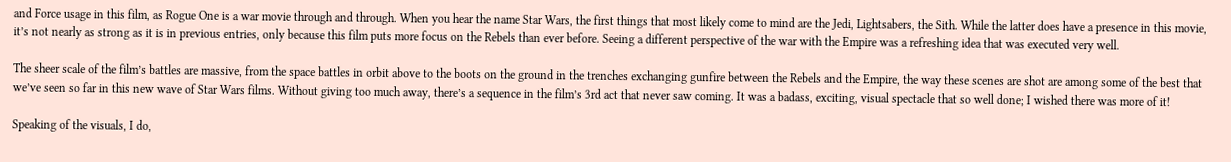and Force usage in this film, as Rogue One is a war movie through and through. When you hear the name Star Wars, the first things that most likely come to mind are the Jedi, Lightsabers, the Sith. While the latter does have a presence in this movie, it’s not nearly as strong as it is in previous entries, only because this film puts more focus on the Rebels than ever before. Seeing a different perspective of the war with the Empire was a refreshing idea that was executed very well.

The sheer scale of the film’s battles are massive, from the space battles in orbit above to the boots on the ground in the trenches exchanging gunfire between the Rebels and the Empire, the way these scenes are shot are among some of the best that we’ve seen so far in this new wave of Star Wars films. Without giving too much away, there’s a sequence in the film’s 3rd act that never saw coming. It was a badass, exciting, visual spectacle that so well done; I wished there was more of it!

Speaking of the visuals, I do,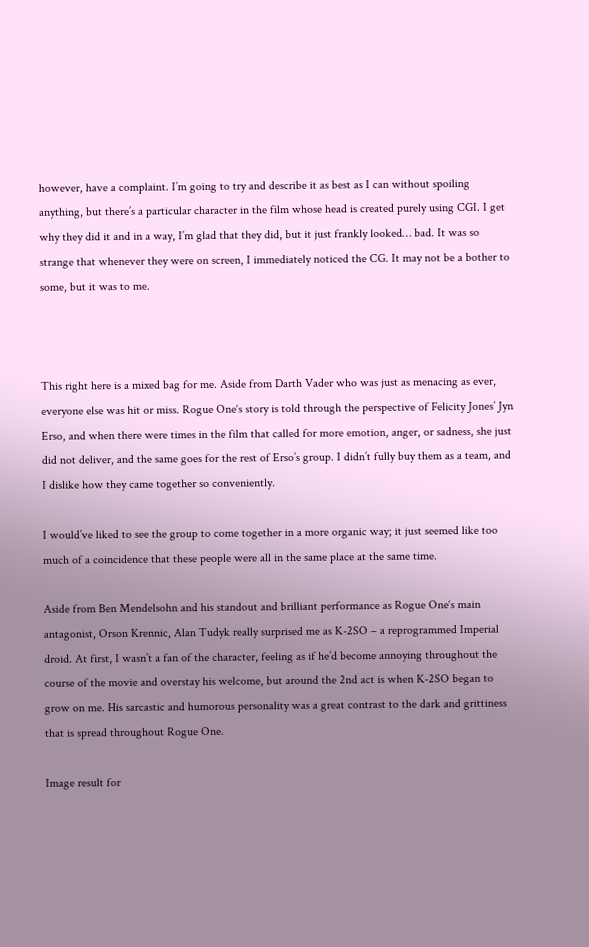however, have a complaint. I’m going to try and describe it as best as I can without spoiling anything, but there’s a particular character in the film whose head is created purely using CGI. I get why they did it and in a way, I’m glad that they did, but it just frankly looked… bad. It was so strange that whenever they were on screen, I immediately noticed the CG. It may not be a bother to some, but it was to me.



This right here is a mixed bag for me. Aside from Darth Vader who was just as menacing as ever, everyone else was hit or miss. Rogue One‘s story is told through the perspective of Felicity Jones’ Jyn Erso, and when there were times in the film that called for more emotion, anger, or sadness, she just did not deliver, and the same goes for the rest of Erso’s group. I didn’t fully buy them as a team, and I dislike how they came together so conveniently.

I would’ve liked to see the group to come together in a more organic way; it just seemed like too much of a coincidence that these people were all in the same place at the same time.

Aside from Ben Mendelsohn and his standout and brilliant performance as Rogue One‘s main antagonist, Orson Krennic, Alan Tudyk really surprised me as K-2SO – a reprogrammed Imperial droid. At first, I wasn’t a fan of the character, feeling as if he’d become annoying throughout the course of the movie and overstay his welcome, but around the 2nd act is when K-2SO began to grow on me. His sarcastic and humorous personality was a great contrast to the dark and grittiness that is spread throughout Rogue One.

Image result for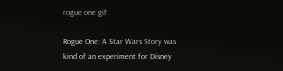rogue one gif

Rogue One: A Star Wars Story was kind of an experiment for Disney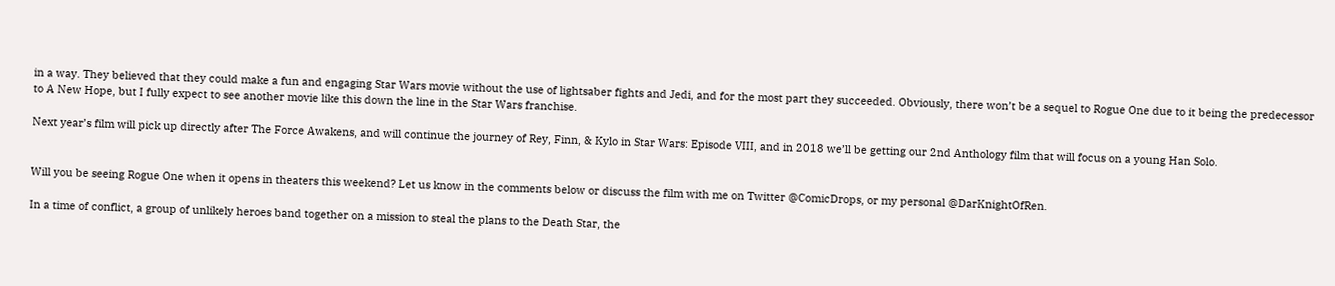in a way. They believed that they could make a fun and engaging Star Wars movie without the use of lightsaber fights and Jedi, and for the most part they succeeded. Obviously, there won’t be a sequel to Rogue One due to it being the predecessor to A New Hope, but I fully expect to see another movie like this down the line in the Star Wars franchise.

Next year’s film will pick up directly after The Force Awakens, and will continue the journey of Rey, Finn, & Kylo in Star Wars: Episode VIII, and in 2018 we’ll be getting our 2nd Anthology film that will focus on a young Han Solo.


Will you be seeing Rogue One when it opens in theaters this weekend? Let us know in the comments below or discuss the film with me on Twitter @ComicDrops, or my personal @DarKnightOfRen.

In a time of conflict, a group of unlikely heroes band together on a mission to steal the plans to the Death Star, the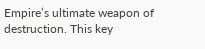Empire’s ultimate weapon of destruction. This key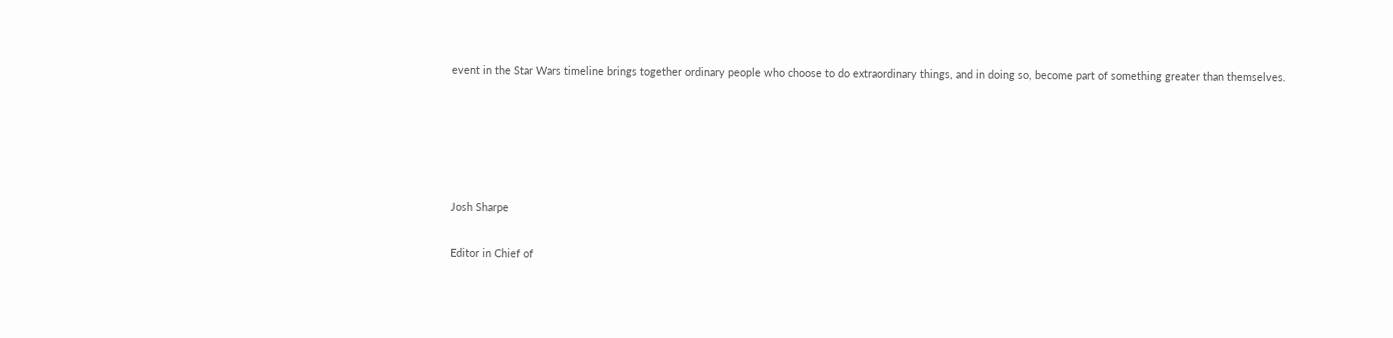event in the Star Wars timeline brings together ordinary people who choose to do extraordinary things, and in doing so, become part of something greater than themselves.





Josh Sharpe

Editor in Chief of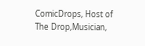ComicDrops, Host of The Drop,Musician,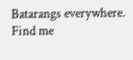Batarangs everywhere. Find me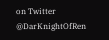on Twitter @DarKnightOfRen